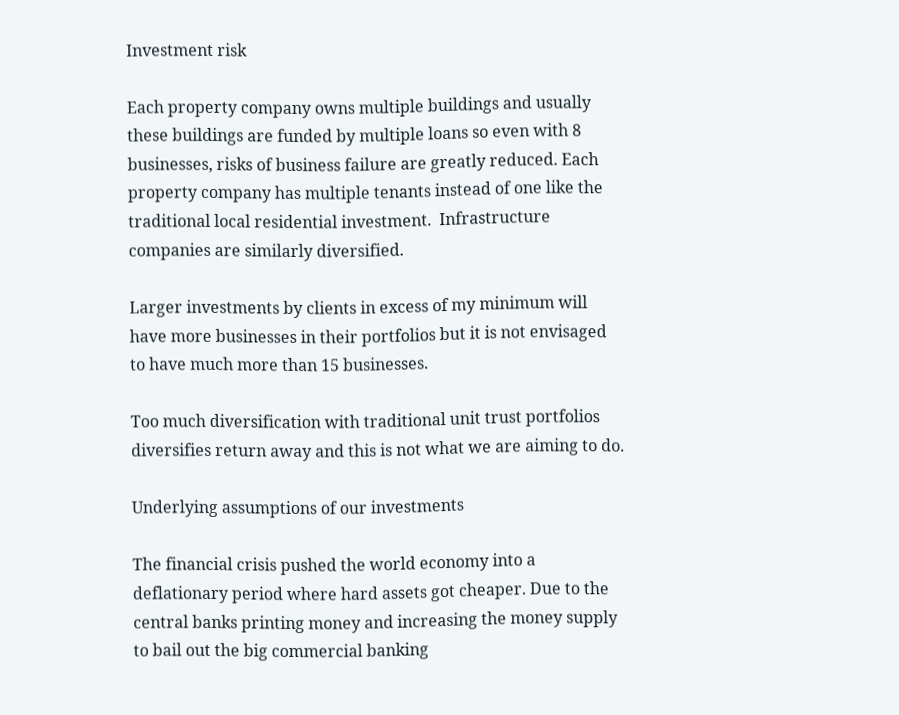Investment risk

Each property company owns multiple buildings and usually these buildings are funded by multiple loans so even with 8 businesses, risks of business failure are greatly reduced. Each property company has multiple tenants instead of one like the traditional local residential investment.  Infrastructure companies are similarly diversified.

Larger investments by clients in excess of my minimum will have more businesses in their portfolios but it is not envisaged to have much more than 15 businesses.

Too much diversification with traditional unit trust portfolios diversifies return away and this is not what we are aiming to do.

Underlying assumptions of our investments

The financial crisis pushed the world economy into a deflationary period where hard assets got cheaper. Due to the central banks printing money and increasing the money supply to bail out the big commercial banking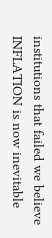institutions that failed we believe INFLATION is now inevitable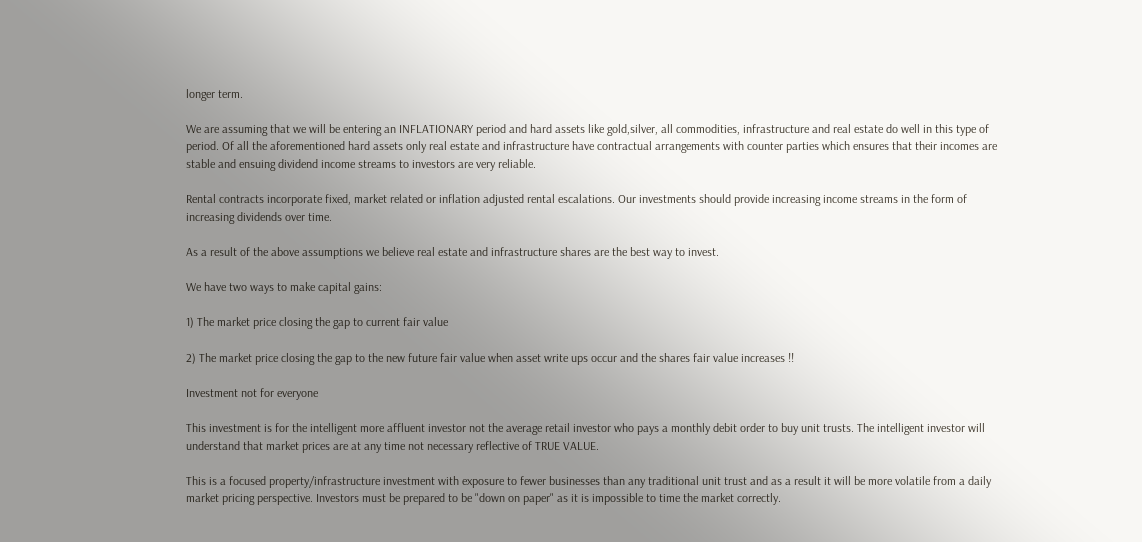longer term.

We are assuming that we will be entering an INFLATIONARY period and hard assets like gold,silver, all commodities, infrastructure and real estate do well in this type of period. Of all the aforementioned hard assets only real estate and infrastructure have contractual arrangements with counter parties which ensures that their incomes are stable and ensuing dividend income streams to investors are very reliable.

Rental contracts incorporate fixed, market related or inflation adjusted rental escalations. Our investments should provide increasing income streams in the form of increasing dividends over time.

As a result of the above assumptions we believe real estate and infrastructure shares are the best way to invest.

We have two ways to make capital gains:

1) The market price closing the gap to current fair value

2) The market price closing the gap to the new future fair value when asset write ups occur and the shares fair value increases !!

Investment not for everyone

This investment is for the intelligent more affluent investor not the average retail investor who pays a monthly debit order to buy unit trusts. The intelligent investor will understand that market prices are at any time not necessary reflective of TRUE VALUE.

This is a focused property/infrastructure investment with exposure to fewer businesses than any traditional unit trust and as a result it will be more volatile from a daily market pricing perspective. Investors must be prepared to be "down on paper" as it is impossible to time the market correctly.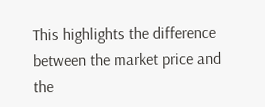This highlights the difference between the market price and the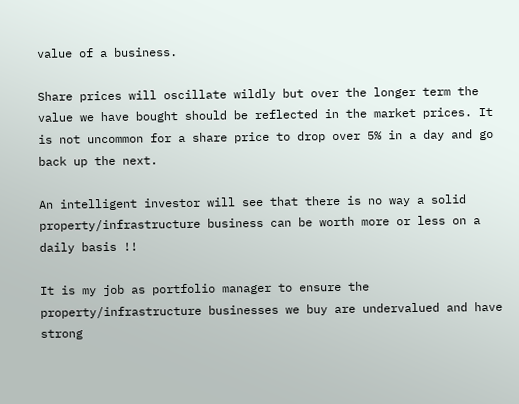value of a business.

Share prices will oscillate wildly but over the longer term the value we have bought should be reflected in the market prices. It is not uncommon for a share price to drop over 5% in a day and go back up the next.

An intelligent investor will see that there is no way a solid property/infrastructure business can be worth more or less on a daily basis !!

It is my job as portfolio manager to ensure the property/infrastructure businesses we buy are undervalued and have strong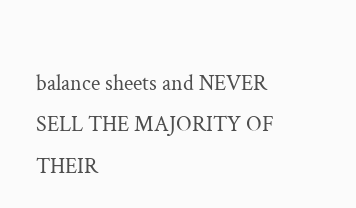balance sheets and NEVER SELL THE MAJORITY OF THEIR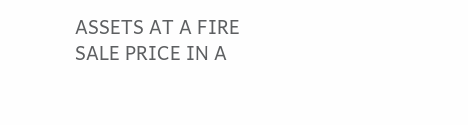ASSETS AT A FIRE SALE PRICE IN A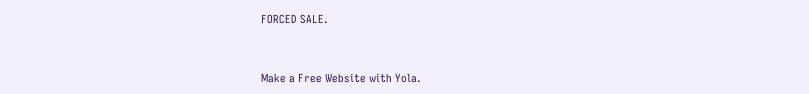FORCED SALE.


Make a Free Website with Yola.